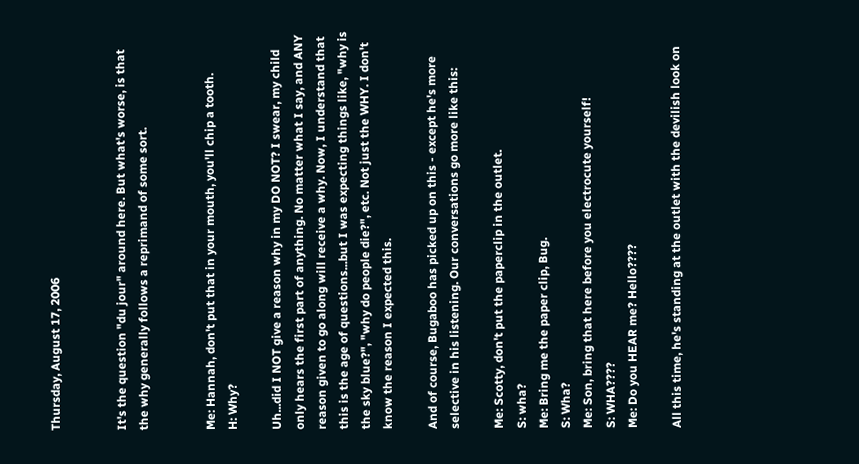Thursday, August 17, 2006


It's the question "du jour" around here. But what's worse, is that the why generally follows a reprimand of some sort.


Me: Hannah, don't put that in your mouth, you'll chip a tooth.
H: Why?

Uh...did I NOT give a reason why in my DO NOT? I swear, my child only hears the first part of anything. No matter what I say, and ANY reason given to go along will receive a why. Now, I understand that this is the age of questions...but I was expecting things like, "why is the sky blue?", "why do people die?", etc. Not just the WHY. I don't know the reason I expected this.

And of course, Bugaboo has picked up on this - except he's more selective in his listening. Our conversations go more like this:

Me: Scotty, don't put the paperclip in the outlet.
S: wha?
Me: Bring me the paper clip, Bug.
S: Wha?
Me: Son, bring that here before you electrocute yourself!
S: WHA????
Me: Do you HEAR me? Hello????

All this time, he's standing at the outlet with the devilish look on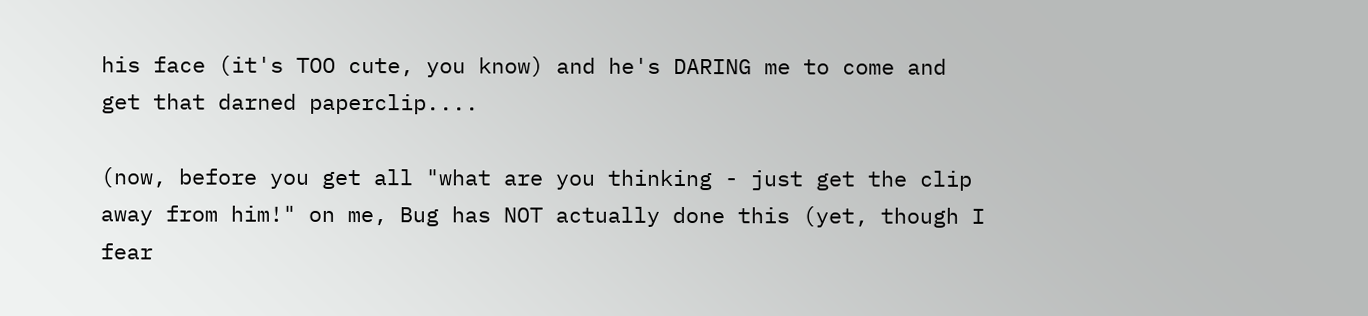his face (it's TOO cute, you know) and he's DARING me to come and get that darned paperclip....

(now, before you get all "what are you thinking - just get the clip away from him!" on me, Bug has NOT actually done this (yet, though I fear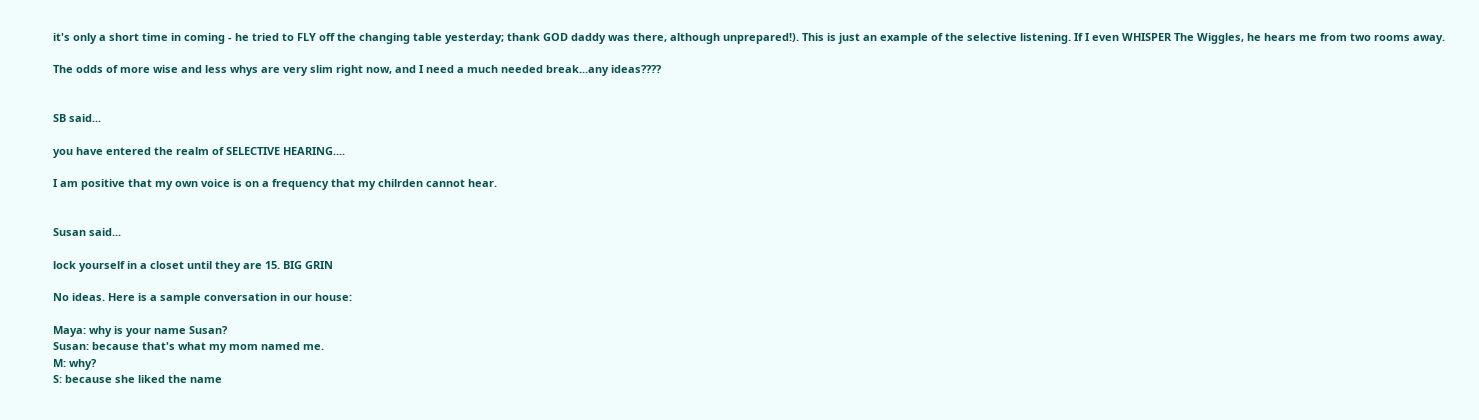it's only a short time in coming - he tried to FLY off the changing table yesterday; thank GOD daddy was there, although unprepared!). This is just an example of the selective listening. If I even WHISPER The Wiggles, he hears me from two rooms away.

The odds of more wise and less whys are very slim right now, and I need a much needed break...any ideas????


SB said...

you have entered the realm of SELECTIVE HEARING....

I am positive that my own voice is on a frequency that my chilrden cannot hear.


Susan said...

lock yourself in a closet until they are 15. BIG GRIN

No ideas. Here is a sample conversation in our house:

Maya: why is your name Susan?
Susan: because that's what my mom named me.
M: why?
S: because she liked the name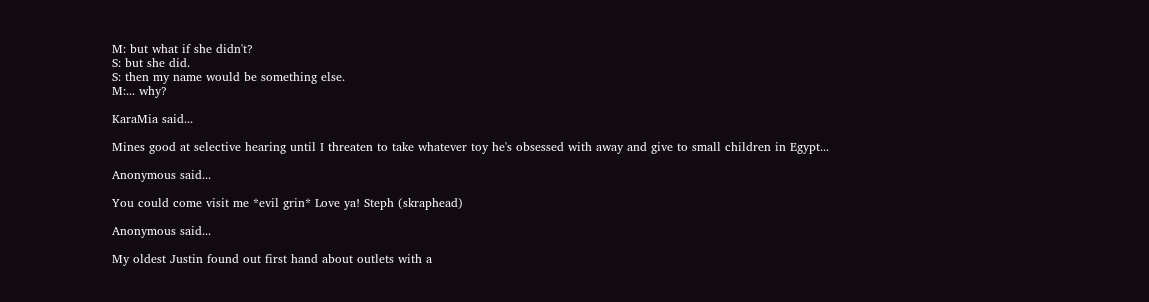M: but what if she didn't?
S: but she did.
S: then my name would be something else.
M:... why?

KaraMia said...

Mines good at selective hearing until I threaten to take whatever toy he's obsessed with away and give to small children in Egypt...

Anonymous said...

You could come visit me *evil grin* Love ya! Steph (skraphead)

Anonymous said...

My oldest Justin found out first hand about outlets with a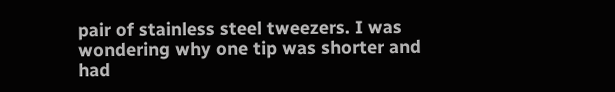pair of stainless steel tweezers. I was wondering why one tip was shorter and had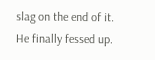slag on the end of it. He finally fessed up.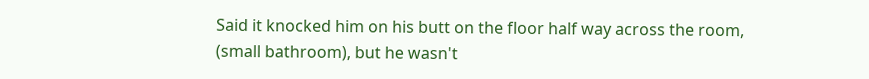Said it knocked him on his butt on the floor half way across the room, (small bathroom), but he wasn't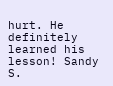hurt. He definitely learned his lesson! Sandy S.